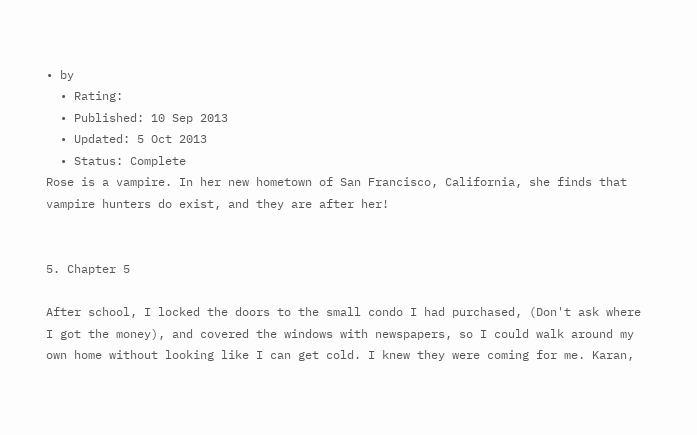• by
  • Rating:
  • Published: 10 Sep 2013
  • Updated: 5 Oct 2013
  • Status: Complete
Rose is a vampire. In her new hometown of San Francisco, California, she finds that vampire hunters do exist, and they are after her!


5. Chapter 5

After school, I locked the doors to the small condo I had purchased, (Don't ask where I got the money), and covered the windows with newspapers, so I could walk around my own home without looking like I can get cold. I knew they were coming for me. Karan,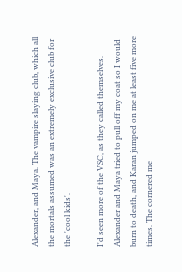Alexander, and Maya. The vampire slaying club, which all the mortals assumed was an extremely exclusive club for the 'cool kids'.

I'd seen more of the VSC, as they called themselves. Alexander and Maya tried to pull off my coat so I would burn to death, and Karan jumped on me at least five more times. The cornered me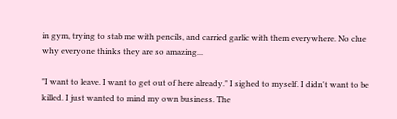in gym, trying to stab me with pencils, and carried garlic with them everywhere. No clue why everyone thinks they are so amazing...

"I want to leave. I want to get out of here already." I sighed to myself. I didn't want to be killed. I just wanted to mind my own business. The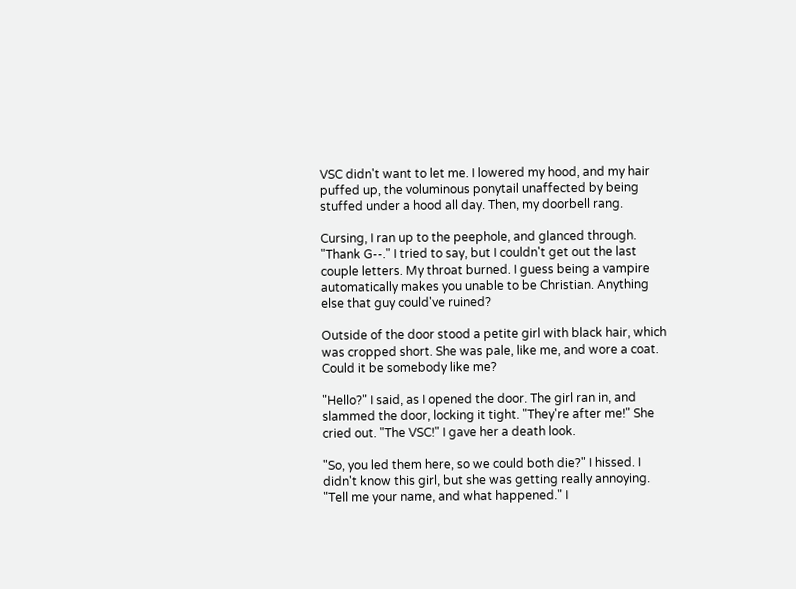VSC didn't want to let me. I lowered my hood, and my hair puffed up, the voluminous ponytail unaffected by being stuffed under a hood all day. Then, my doorbell rang.

Cursing, I ran up to the peephole, and glanced through. "Thank G--." I tried to say, but I couldn't get out the last couple letters. My throat burned. I guess being a vampire automatically makes you unable to be Christian. Anything else that guy could've ruined?

Outside of the door stood a petite girl with black hair, which was cropped short. She was pale, like me, and wore a coat. Could it be somebody like me?

"Hello?" I said, as I opened the door. The girl ran in, and slammed the door, locking it tight. "They're after me!" She cried out. "The VSC!" I gave her a death look.

"So, you led them here, so we could both die?" I hissed. I didn't know this girl, but she was getting really annoying. "Tell me your name, and what happened." I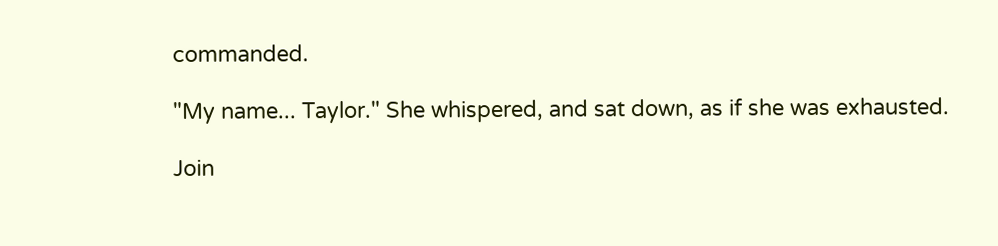commanded.

"My name... Taylor." She whispered, and sat down, as if she was exhausted.

Join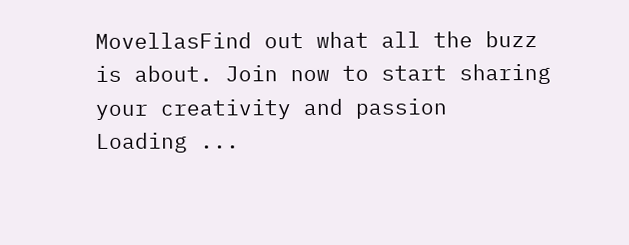MovellasFind out what all the buzz is about. Join now to start sharing your creativity and passion
Loading ...